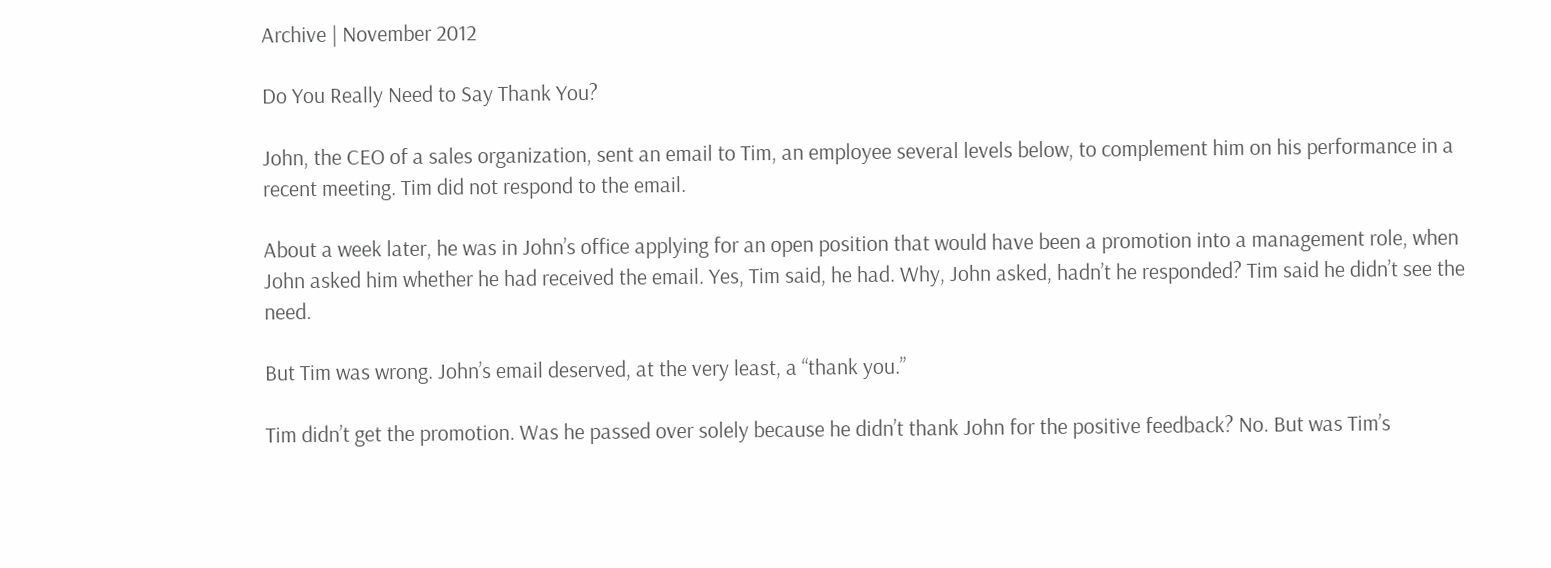Archive | November 2012

Do You Really Need to Say Thank You?

John, the CEO of a sales organization, sent an email to Tim, an employee several levels below, to complement him on his performance in a recent meeting. Tim did not respond to the email.

About a week later, he was in John’s office applying for an open position that would have been a promotion into a management role, when John asked him whether he had received the email. Yes, Tim said, he had. Why, John asked, hadn’t he responded? Tim said he didn’t see the need.

But Tim was wrong. John’s email deserved, at the very least, a “thank you.”

Tim didn’t get the promotion. Was he passed over solely because he didn’t thank John for the positive feedback? No. But was Tim’s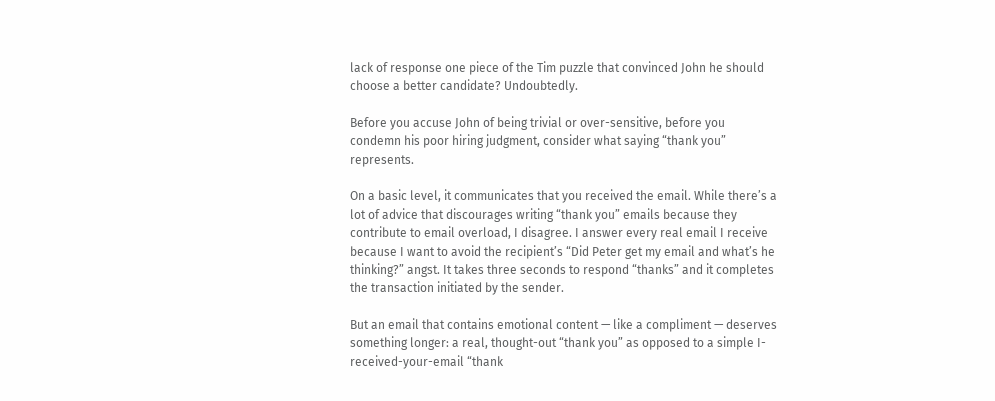lack of response one piece of the Tim puzzle that convinced John he should choose a better candidate? Undoubtedly.

Before you accuse John of being trivial or over-sensitive, before you condemn his poor hiring judgment, consider what saying “thank you” represents.

On a basic level, it communicates that you received the email. While there’s a lot of advice that discourages writing “thank you” emails because they contribute to email overload, I disagree. I answer every real email I receive because I want to avoid the recipient’s “Did Peter get my email and what’s he thinking?” angst. It takes three seconds to respond “thanks” and it completes the transaction initiated by the sender.

But an email that contains emotional content — like a compliment — deserves something longer: a real, thought-out “thank you” as opposed to a simple I-received-your-email “thank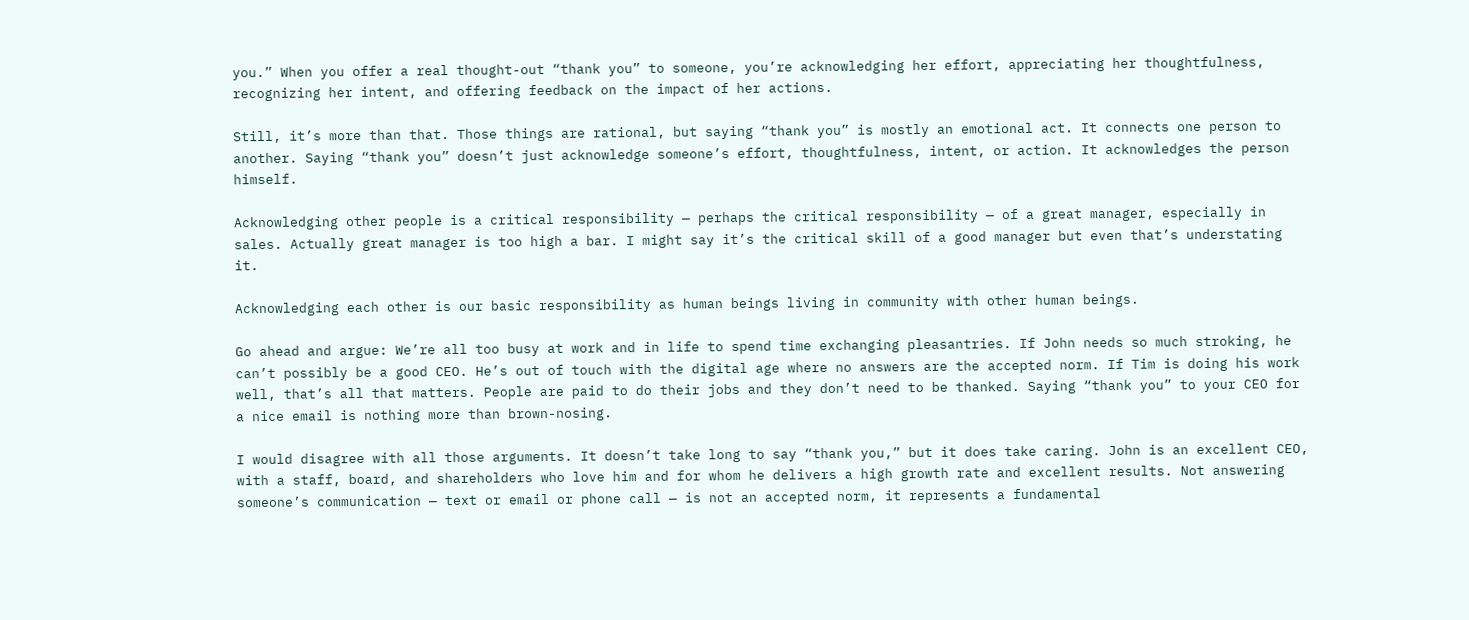you.” When you offer a real thought-out “thank you” to someone, you’re acknowledging her effort, appreciating her thoughtfulness, recognizing her intent, and offering feedback on the impact of her actions.

Still, it’s more than that. Those things are rational, but saying “thank you” is mostly an emotional act. It connects one person to another. Saying “thank you” doesn’t just acknowledge someone’s effort, thoughtfulness, intent, or action. It acknowledges the person himself.

Acknowledging other people is a critical responsibility — perhaps the critical responsibility — of a great manager, especially in sales. Actually great manager is too high a bar. I might say it’s the critical skill of a good manager but even that’s understating it.

Acknowledging each other is our basic responsibility as human beings living in community with other human beings.

Go ahead and argue: We’re all too busy at work and in life to spend time exchanging pleasantries. If John needs so much stroking, he can’t possibly be a good CEO. He’s out of touch with the digital age where no answers are the accepted norm. If Tim is doing his work well, that’s all that matters. People are paid to do their jobs and they don’t need to be thanked. Saying “thank you” to your CEO for a nice email is nothing more than brown-nosing.

I would disagree with all those arguments. It doesn’t take long to say “thank you,” but it does take caring. John is an excellent CEO, with a staff, board, and shareholders who love him and for whom he delivers a high growth rate and excellent results. Not answering someone’s communication — text or email or phone call — is not an accepted norm, it represents a fundamental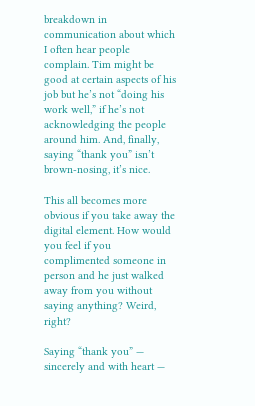breakdown in communication about which I often hear people complain. Tim might be good at certain aspects of his job but he’s not “doing his work well,” if he’s not acknowledging the people around him. And, finally, saying “thank you” isn’t brown-nosing, it’s nice.

This all becomes more obvious if you take away the digital element. How would you feel if you complimented someone in person and he just walked away from you without saying anything? Weird, right?

Saying “thank you” — sincerely and with heart —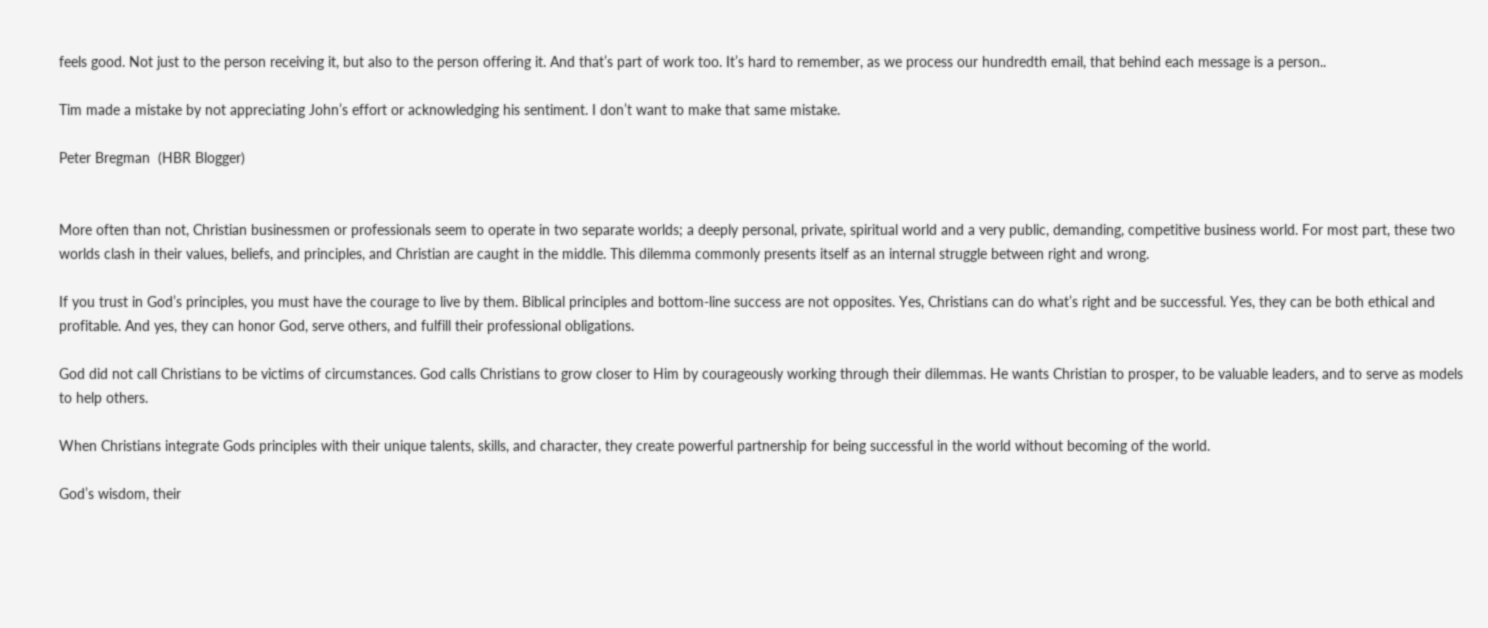feels good. Not just to the person receiving it, but also to the person offering it. And that’s part of work too. It’s hard to remember, as we process our hundredth email, that behind each message is a person..

Tim made a mistake by not appreciating John’s effort or acknowledging his sentiment. I don’t want to make that same mistake.

Peter Bregman  (HBR Blogger)


More often than not, Christian businessmen or professionals seem to operate in two separate worlds; a deeply personal, private, spiritual world and a very public, demanding, competitive business world. For most part, these two worlds clash in their values, beliefs, and principles, and Christian are caught in the middle. This dilemma commonly presents itself as an internal struggle between right and wrong.

If you trust in God’s principles, you must have the courage to live by them. Biblical principles and bottom-line success are not opposites. Yes, Christians can do what’s right and be successful. Yes, they can be both ethical and profitable. And yes, they can honor God, serve others, and fulfill their professional obligations.

God did not call Christians to be victims of circumstances. God calls Christians to grow closer to Him by courageously working through their dilemmas. He wants Christian to prosper, to be valuable leaders, and to serve as models to help others.

When Christians integrate Gods principles with their unique talents, skills, and character, they create powerful partnership for being successful in the world without becoming of the world.

God’s wisdom, their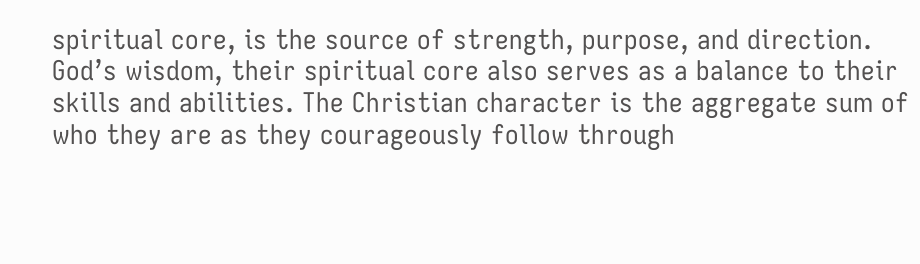spiritual core, is the source of strength, purpose, and direction. God’s wisdom, their spiritual core also serves as a balance to their skills and abilities. The Christian character is the aggregate sum of who they are as they courageously follow through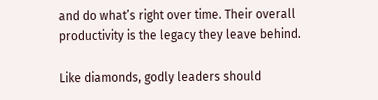and do what’s right over time. Their overall productivity is the legacy they leave behind.

Like diamonds, godly leaders should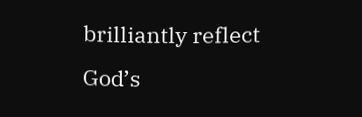brilliantly reflect God’s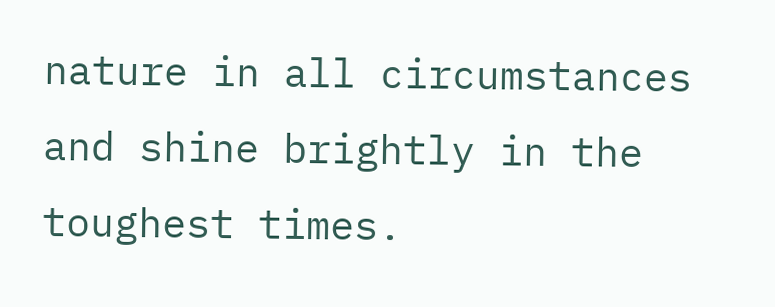nature in all circumstances and shine brightly in the toughest times.